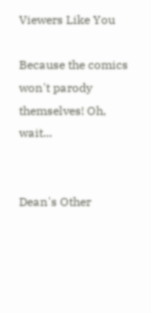Viewers Like You

Because the comics won't parody themselves! Oh, wait...


Dean's Other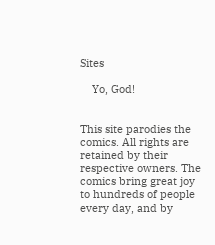Sites

    Yo, God!


This site parodies the comics. All rights are retained by their respective owners. The comics bring great joy to hundreds of people every day, and by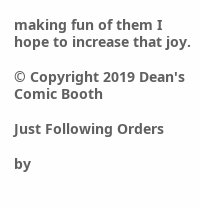making fun of them I hope to increase that joy.

© Copyright 2019 Dean's Comic Booth

Just Following Orders

by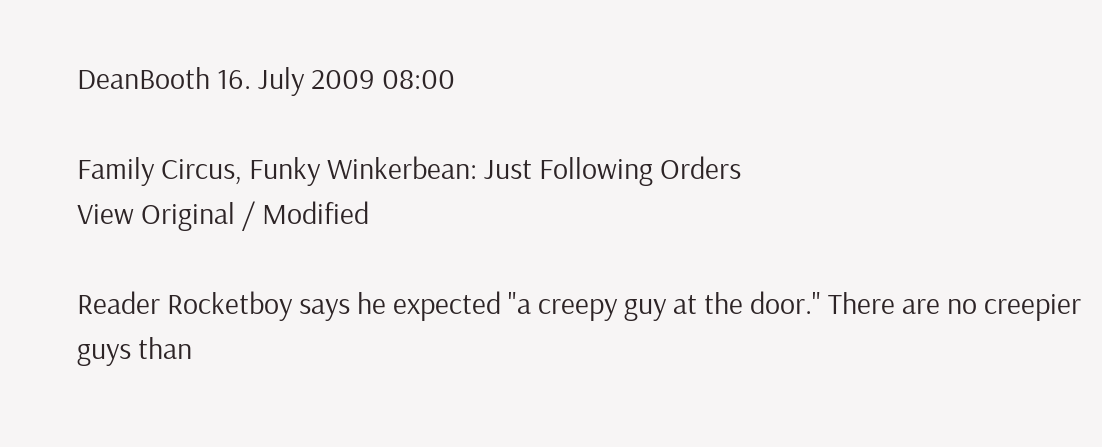DeanBooth 16. July 2009 08:00

Family Circus, Funky Winkerbean: Just Following Orders
View Original / Modified

Reader Rocketboy says he expected "a creepy guy at the door." There are no creepier guys than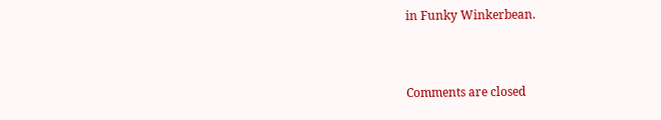in Funky Winkerbean.


Comments are closed